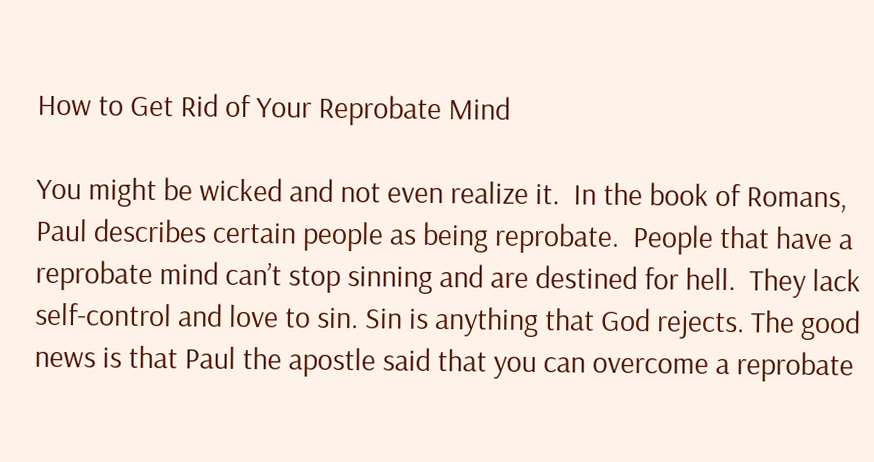How to Get Rid of Your Reprobate Mind

You might be wicked and not even realize it.  In the book of Romans, Paul describes certain people as being reprobate.  People that have a reprobate mind can’t stop sinning and are destined for hell.  They lack self-control and love to sin. Sin is anything that God rejects. The good news is that Paul the apostle said that you can overcome a reprobate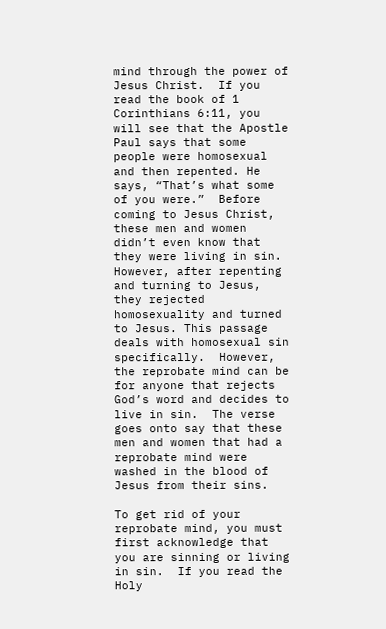mind through the power of Jesus Christ.  If you read the book of 1 Corinthians 6:11, you will see that the Apostle Paul says that some people were homosexual and then repented. He says, “That’s what some of you were.”  Before coming to Jesus Christ, these men and women didn’t even know that they were living in sin. However, after repenting and turning to Jesus, they rejected homosexuality and turned to Jesus. This passage deals with homosexual sin specifically.  However, the reprobate mind can be for anyone that rejects God’s word and decides to live in sin.  The verse goes onto say that these men and women that had a reprobate mind were washed in the blood of Jesus from their sins.

To get rid of your reprobate mind, you must first acknowledge that you are sinning or living in sin.  If you read the Holy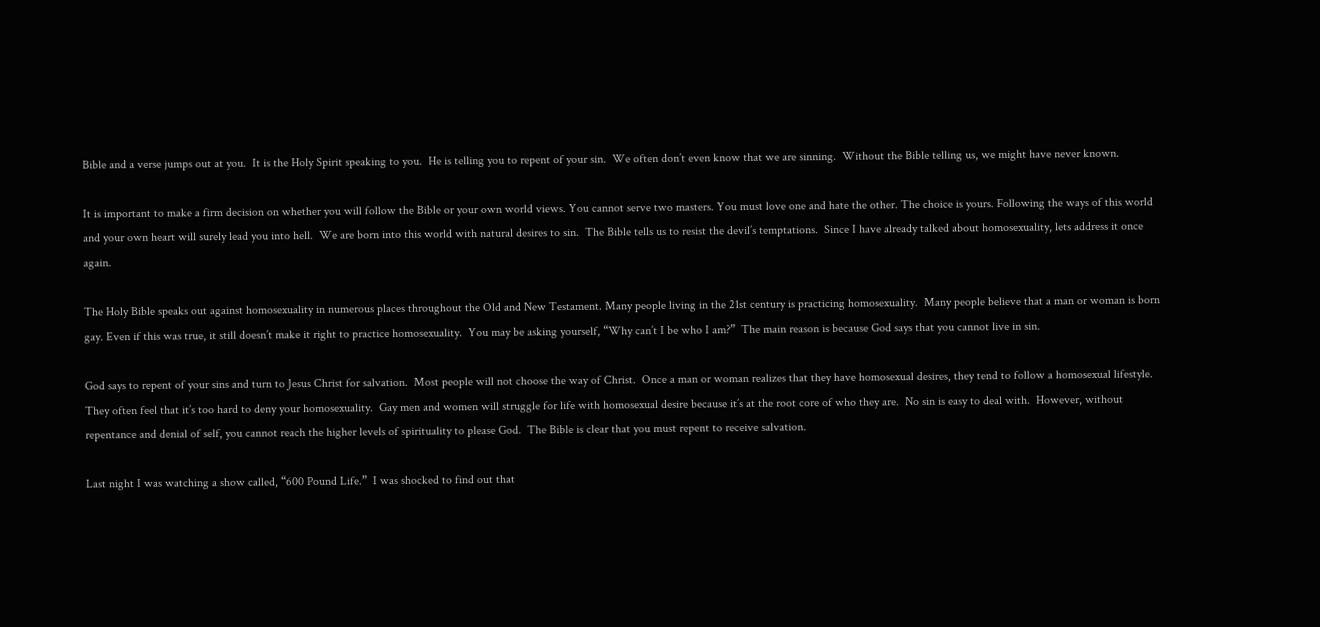Bible and a verse jumps out at you.  It is the Holy Spirit speaking to you.  He is telling you to repent of your sin.  We often don’t even know that we are sinning.  Without the Bible telling us, we might have never known.

It is important to make a firm decision on whether you will follow the Bible or your own world views. You cannot serve two masters. You must love one and hate the other. The choice is yours. Following the ways of this world and your own heart will surely lead you into hell.  We are born into this world with natural desires to sin.  The Bible tells us to resist the devil’s temptations.  Since I have already talked about homosexuality, lets address it once again.

The Holy Bible speaks out against homosexuality in numerous places throughout the Old and New Testament. Many people living in the 21st century is practicing homosexuality.  Many people believe that a man or woman is born gay. Even if this was true, it still doesn’t make it right to practice homosexuality.  You may be asking yourself, “Why can’t I be who I am?”  The main reason is because God says that you cannot live in sin.

God says to repent of your sins and turn to Jesus Christ for salvation.  Most people will not choose the way of Christ.  Once a man or woman realizes that they have homosexual desires, they tend to follow a homosexual lifestyle. They often feel that it’s too hard to deny your homosexuality.  Gay men and women will struggle for life with homosexual desire because it’s at the root core of who they are.  No sin is easy to deal with.  However, without repentance and denial of self, you cannot reach the higher levels of spirituality to please God.  The Bible is clear that you must repent to receive salvation.

Last night I was watching a show called, “600 Pound Life.”  I was shocked to find out that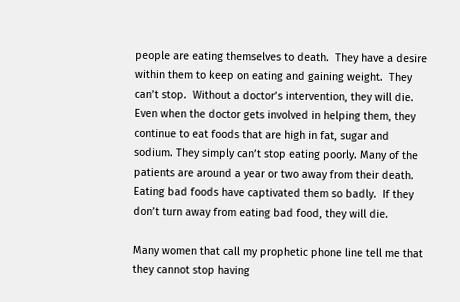people are eating themselves to death.  They have a desire within them to keep on eating and gaining weight.  They can’t stop.  Without a doctor’s intervention, they will die.  Even when the doctor gets involved in helping them, they continue to eat foods that are high in fat, sugar and sodium. They simply can’t stop eating poorly. Many of the patients are around a year or two away from their death.  Eating bad foods have captivated them so badly.  If they don’t turn away from eating bad food, they will die.

Many women that call my prophetic phone line tell me that they cannot stop having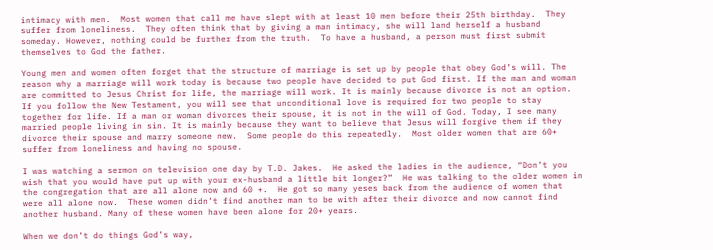intimacy with men.  Most women that call me have slept with at least 10 men before their 25th birthday.  They suffer from loneliness.  They often think that by giving a man intimacy, she will land herself a husband someday. However, nothing could be further from the truth.  To have a husband, a person must first submit themselves to God the father.

Young men and women often forget that the structure of marriage is set up by people that obey God’s will. The reason why a marriage will work today is because two people have decided to put God first. If the man and woman are committed to Jesus Christ for life, the marriage will work. It is mainly because divorce is not an option.  If you follow the New Testament, you will see that unconditional love is required for two people to stay together for life. If a man or woman divorces their spouse, it is not in the will of God. Today, I see many married people living in sin. It is mainly because they want to believe that Jesus will forgive them if they divorce their spouse and marry someone new.  Some people do this repeatedly.  Most older women that are 60+ suffer from loneliness and having no spouse.

I was watching a sermon on television one day by T.D. Jakes.  He asked the ladies in the audience, “Don’t you wish that you would have put up with your ex-husband a little bit longer?”  He was talking to the older women in the congregation that are all alone now and 60 +.  He got so many yeses back from the audience of women that were all alone now.  These women didn’t find another man to be with after their divorce and now cannot find another husband. Many of these women have been alone for 20+ years.

When we don’t do things God’s way,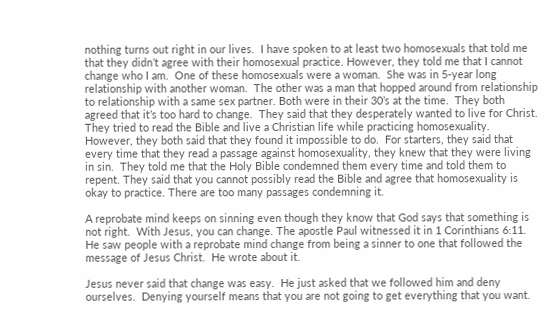nothing turns out right in our lives.  I have spoken to at least two homosexuals that told me that they didn’t agree with their homosexual practice. However, they told me that I cannot change who I am.  One of these homosexuals were a woman.  She was in 5-year long relationship with another woman.  The other was a man that hopped around from relationship to relationship with a same sex partner. Both were in their 30’s at the time.  They both agreed that it’s too hard to change.  They said that they desperately wanted to live for Christ. They tried to read the Bible and live a Christian life while practicing homosexuality. However, they both said that they found it impossible to do.  For starters, they said that every time that they read a passage against homosexuality, they knew that they were living in sin.  They told me that the Holy Bible condemned them every time and told them to repent. They said that you cannot possibly read the Bible and agree that homosexuality is okay to practice. There are too many passages condemning it.

A reprobate mind keeps on sinning even though they know that God says that something is not right.  With Jesus, you can change. The apostle Paul witnessed it in 1 Corinthians 6:11. He saw people with a reprobate mind change from being a sinner to one that followed the message of Jesus Christ.  He wrote about it.

Jesus never said that change was easy.  He just asked that we followed him and deny ourselves.  Denying yourself means that you are not going to get everything that you want.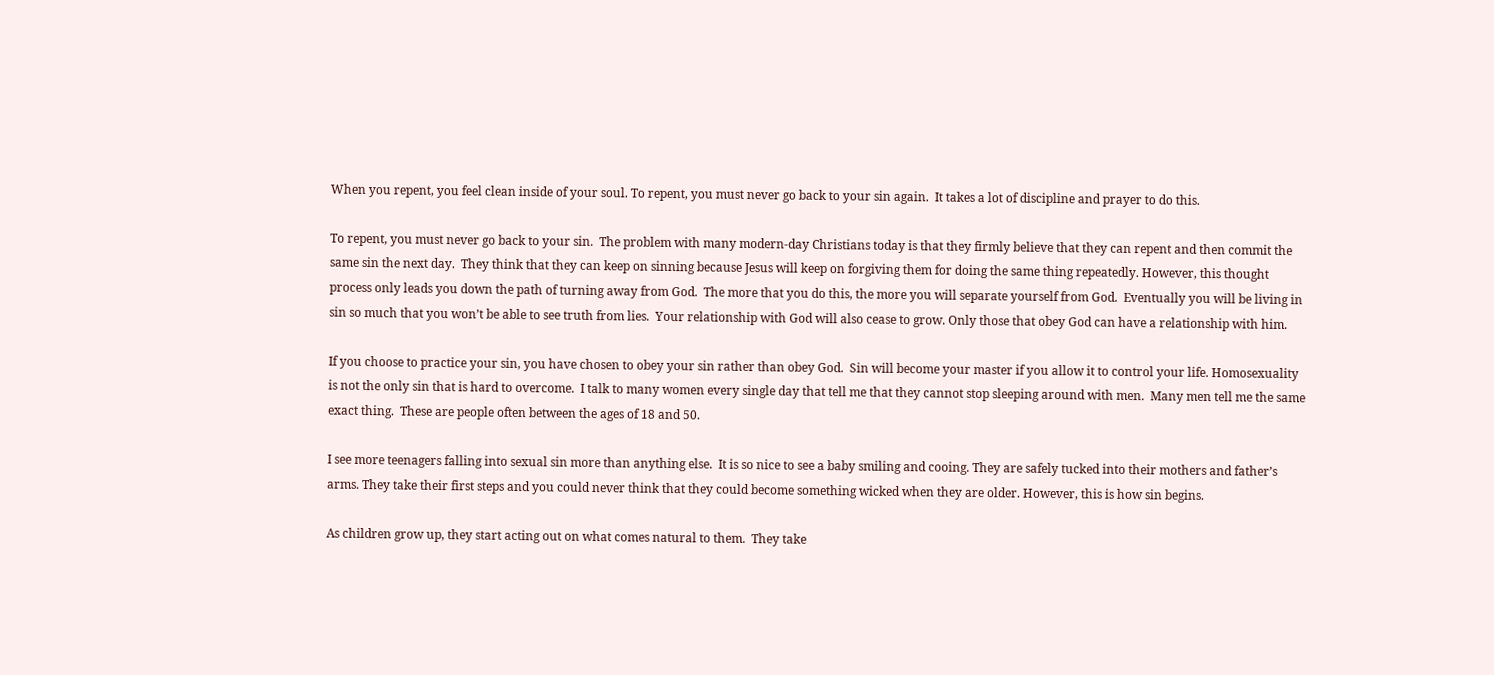When you repent, you feel clean inside of your soul. To repent, you must never go back to your sin again.  It takes a lot of discipline and prayer to do this.

To repent, you must never go back to your sin.  The problem with many modern-day Christians today is that they firmly believe that they can repent and then commit the same sin the next day.  They think that they can keep on sinning because Jesus will keep on forgiving them for doing the same thing repeatedly. However, this thought process only leads you down the path of turning away from God.  The more that you do this, the more you will separate yourself from God.  Eventually you will be living in sin so much that you won’t be able to see truth from lies.  Your relationship with God will also cease to grow. Only those that obey God can have a relationship with him.

If you choose to practice your sin, you have chosen to obey your sin rather than obey God.  Sin will become your master if you allow it to control your life. Homosexuality is not the only sin that is hard to overcome.  I talk to many women every single day that tell me that they cannot stop sleeping around with men.  Many men tell me the same exact thing.  These are people often between the ages of 18 and 50.

I see more teenagers falling into sexual sin more than anything else.  It is so nice to see a baby smiling and cooing. They are safely tucked into their mothers and father’s arms. They take their first steps and you could never think that they could become something wicked when they are older. However, this is how sin begins.

As children grow up, they start acting out on what comes natural to them.  They take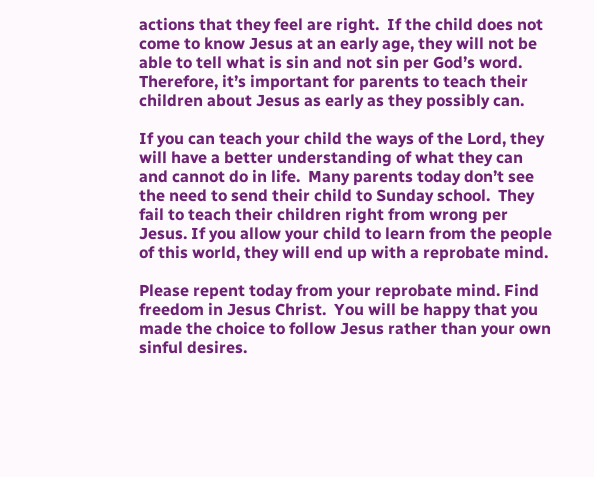actions that they feel are right.  If the child does not come to know Jesus at an early age, they will not be able to tell what is sin and not sin per God’s word.  Therefore, it’s important for parents to teach their children about Jesus as early as they possibly can.

If you can teach your child the ways of the Lord, they will have a better understanding of what they can and cannot do in life.  Many parents today don’t see the need to send their child to Sunday school.  They fail to teach their children right from wrong per Jesus. If you allow your child to learn from the people of this world, they will end up with a reprobate mind.

Please repent today from your reprobate mind. Find freedom in Jesus Christ.  You will be happy that you made the choice to follow Jesus rather than your own sinful desires.